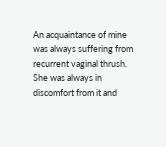An acquaintance of mine was always suffering from recurrent vaginal thrush. She was always in discomfort from it and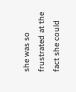she was so frustrated at the fact she could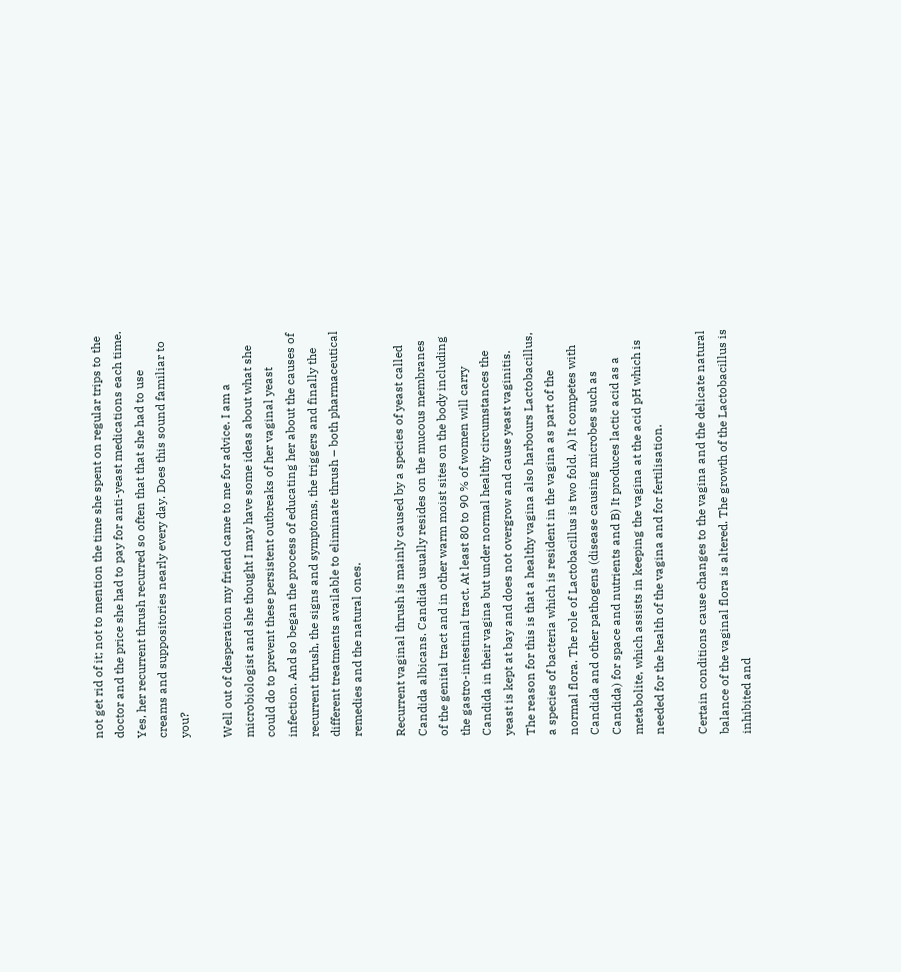not get rid of it; not to mention the time she spent on regular trips to the doctor and the price she had to pay for anti-yeast medications each time. Yes, her recurrent thrush recurred so often that that she had to use creams and suppositories nearly every day. Does this sound familiar to you?

Well out of desperation my friend came to me for advice. I am a microbiologist and she thought I may have some ideas about what she could do to prevent these persistent outbreaks of her vaginal yeast infection. And so began the process of educating her about the causes of recurrent thrush, the signs and symptoms, the triggers and finally the different treatments available to eliminate thrush – both pharmaceutical remedies and the natural ones.

Recurrent vaginal thrush is mainly caused by a species of yeast called Candida albicans. Candida usually resides on the mucous membranes of the genital tract and in other warm moist sites on the body including the gastro-intestinal tract. At least 80 to 90 % of women will carry Candida in their vagina but under normal healthy circumstances the yeast is kept at bay and does not overgrow and cause yeast vaginitis. The reason for this is that a healthy vagina also harbours Lactobacillus, a species of bacteria which is resident in the vagina as part of the normal flora. The role of Lactobacillus is two fold. A) It competes with Candida and other pathogens (disease causing microbes such as Candida) for space and nutrients and B) It produces lactic acid as a metabolite, which assists in keeping the vagina at the acid pH which is needed for the health of the vagina and for fertilisation.

Certain conditions cause changes to the vagina and the delicate natural balance of the vaginal flora is altered. The growth of the Lactobacillus is inhibited and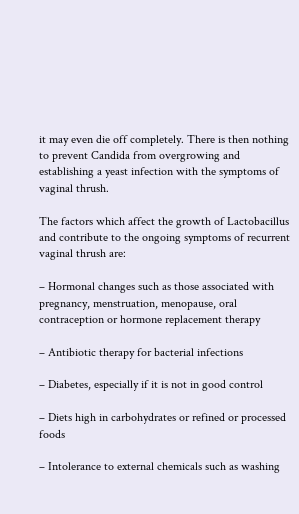it may even die off completely. There is then nothing to prevent Candida from overgrowing and establishing a yeast infection with the symptoms of vaginal thrush.

The factors which affect the growth of Lactobacillus and contribute to the ongoing symptoms of recurrent vaginal thrush are:

– Hormonal changes such as those associated with pregnancy, menstruation, menopause, oral contraception or hormone replacement therapy

– Antibiotic therapy for bacterial infections

– Diabetes, especially if it is not in good control

– Diets high in carbohydrates or refined or processed foods

– Intolerance to external chemicals such as washing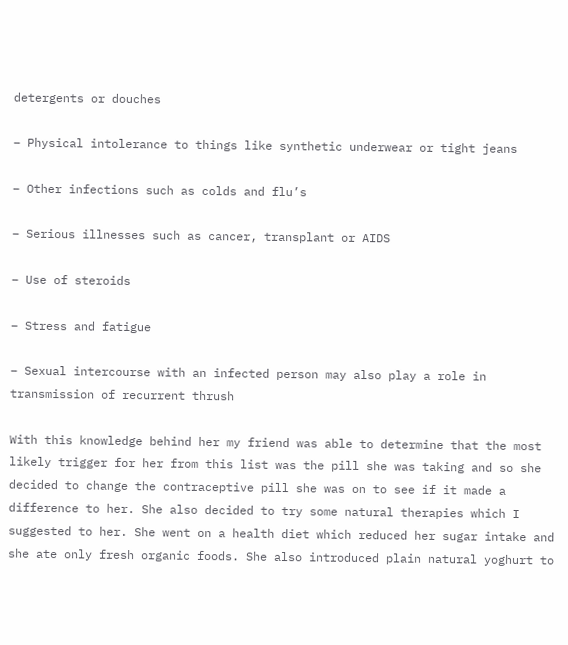detergents or douches

– Physical intolerance to things like synthetic underwear or tight jeans

– Other infections such as colds and flu’s

– Serious illnesses such as cancer, transplant or AIDS

– Use of steroids

– Stress and fatigue

– Sexual intercourse with an infected person may also play a role in transmission of recurrent thrush

With this knowledge behind her my friend was able to determine that the most likely trigger for her from this list was the pill she was taking and so she decided to change the contraceptive pill she was on to see if it made a difference to her. She also decided to try some natural therapies which I suggested to her. She went on a health diet which reduced her sugar intake and she ate only fresh organic foods. She also introduced plain natural yoghurt to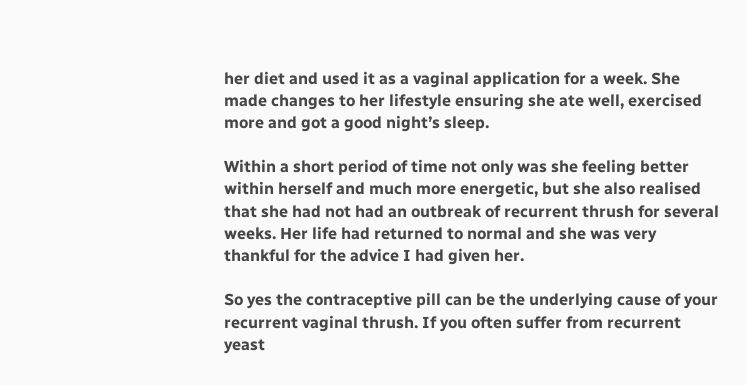her diet and used it as a vaginal application for a week. She made changes to her lifestyle ensuring she ate well, exercised more and got a good night’s sleep.

Within a short period of time not only was she feeling better within herself and much more energetic, but she also realised that she had not had an outbreak of recurrent thrush for several weeks. Her life had returned to normal and she was very thankful for the advice I had given her.

So yes the contraceptive pill can be the underlying cause of your recurrent vaginal thrush. If you often suffer from recurrent yeast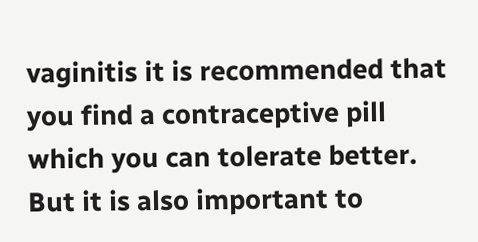vaginitis it is recommended that you find a contraceptive pill which you can tolerate better. But it is also important to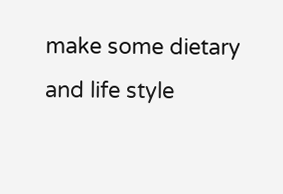make some dietary and life style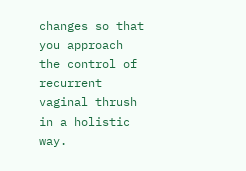changes so that you approach the control of recurrent vaginal thrush in a holistic way.